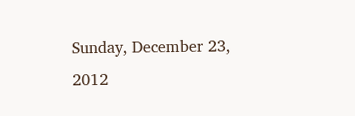Sunday, December 23, 2012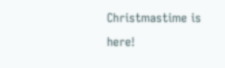Christmastime is here!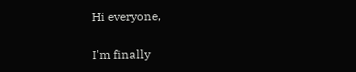Hi everyone,

I'm finally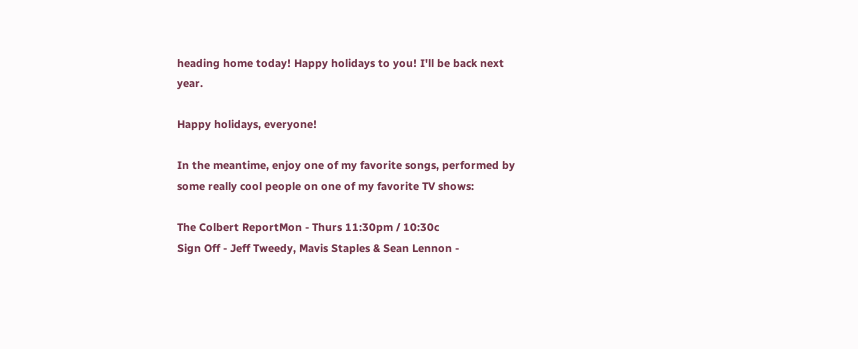heading home today! Happy holidays to you! I'll be back next year.

Happy holidays, everyone!

In the meantime, enjoy one of my favorite songs, performed by some really cool people on one of my favorite TV shows:

The Colbert ReportMon - Thurs 11:30pm / 10:30c
Sign Off - Jeff Tweedy, Mavis Staples & Sean Lennon -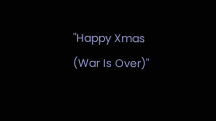"Happy Xmas (War Is Over)"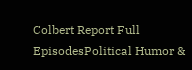Colbert Report Full EpisodesPolitical Humor &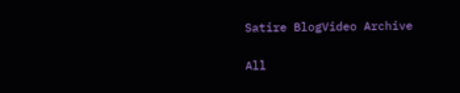Satire BlogVideo Archive

All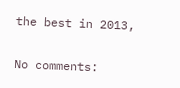the best in 2013,

No comments: